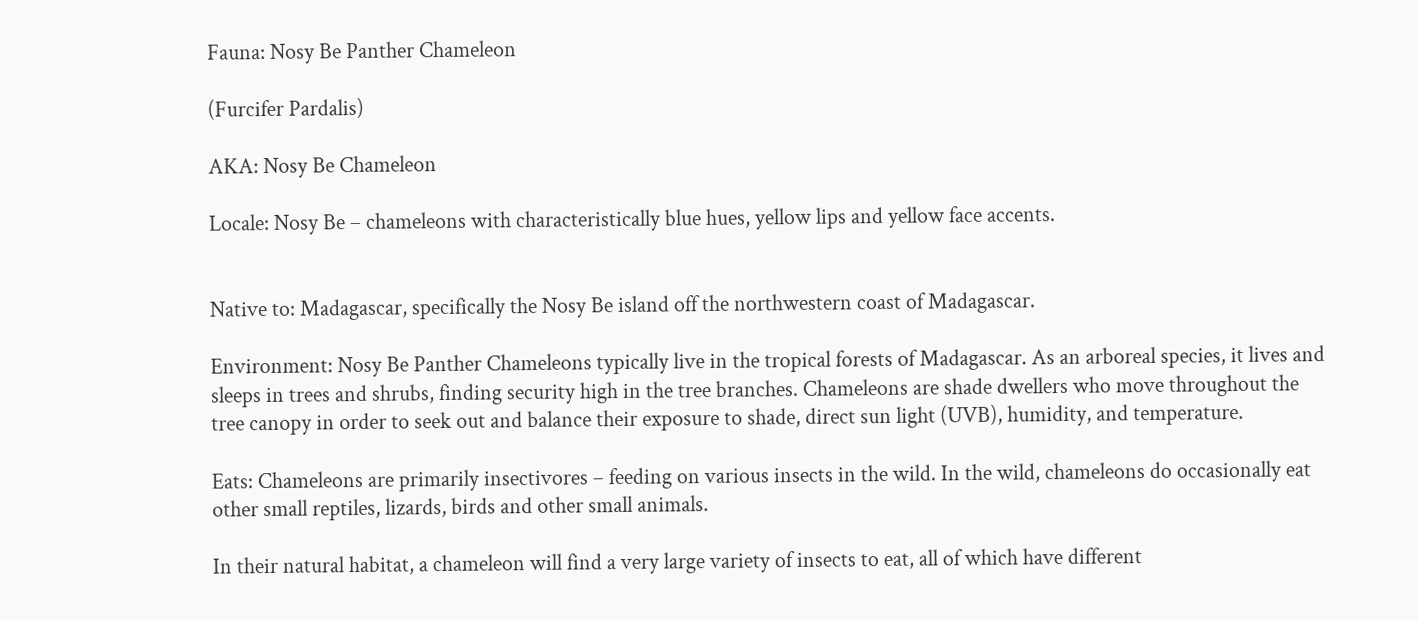Fauna: Nosy Be Panther Chameleon

(Furcifer Pardalis)

AKA: Nosy Be Chameleon

Locale: Nosy Be – chameleons with characteristically blue hues, yellow lips and yellow face accents.


Native to: Madagascar, specifically the Nosy Be island off the northwestern coast of Madagascar.

Environment: Nosy Be Panther Chameleons typically live in the tropical forests of Madagascar. As an arboreal species, it lives and sleeps in trees and shrubs, finding security high in the tree branches. Chameleons are shade dwellers who move throughout the tree canopy in order to seek out and balance their exposure to shade, direct sun light (UVB), humidity, and temperature.

Eats: Chameleons are primarily insectivores – feeding on various insects in the wild. In the wild, chameleons do occasionally eat other small reptiles, lizards, birds and other small animals.

In their natural habitat, a chameleon will find a very large variety of insects to eat, all of which have different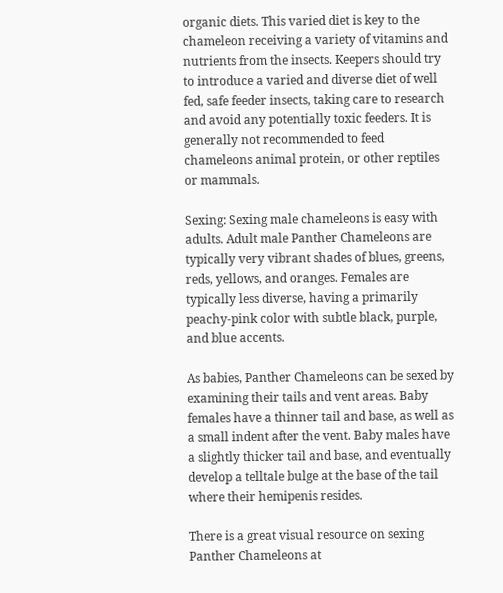organic diets. This varied diet is key to the chameleon receiving a variety of vitamins and nutrients from the insects. Keepers should try to introduce a varied and diverse diet of well fed, safe feeder insects, taking care to research and avoid any potentially toxic feeders. It is generally not recommended to feed chameleons animal protein, or other reptiles or mammals.

Sexing: Sexing male chameleons is easy with adults. Adult male Panther Chameleons are typically very vibrant shades of blues, greens, reds, yellows, and oranges. Females are typically less diverse, having a primarily peachy-pink color with subtle black, purple, and blue accents.

As babies, Panther Chameleons can be sexed by examining their tails and vent areas. Baby females have a thinner tail and base, as well as a small indent after the vent. Baby males have a slightly thicker tail and base, and eventually develop a telltale bulge at the base of the tail where their hemipenis resides.

There is a great visual resource on sexing Panther Chameleons at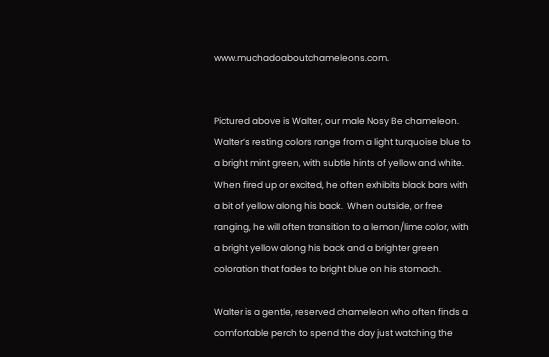www.muchadoaboutchameleons.com.


Pictured above is Walter, our male Nosy Be chameleon.  Walter’s resting colors range from a light turquoise blue to a bright mint green, with subtle hints of yellow and white.  When fired up or excited, he often exhibits black bars with a bit of yellow along his back.  When outside, or free ranging, he will often transition to a lemon/lime color, with a bright yellow along his back and a brighter green coloration that fades to bright blue on his stomach.

Walter is a gentle, reserved chameleon who often finds a comfortable perch to spend the day just watching the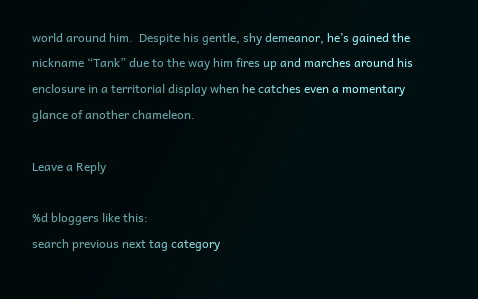world around him.  Despite his gentle, shy demeanor, he’s gained the nickname “Tank” due to the way him fires up and marches around his enclosure in a territorial display when he catches even a momentary glance of another chameleon.

Leave a Reply

%d bloggers like this:
search previous next tag category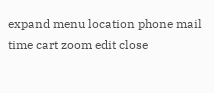expand menu location phone mail time cart zoom edit close